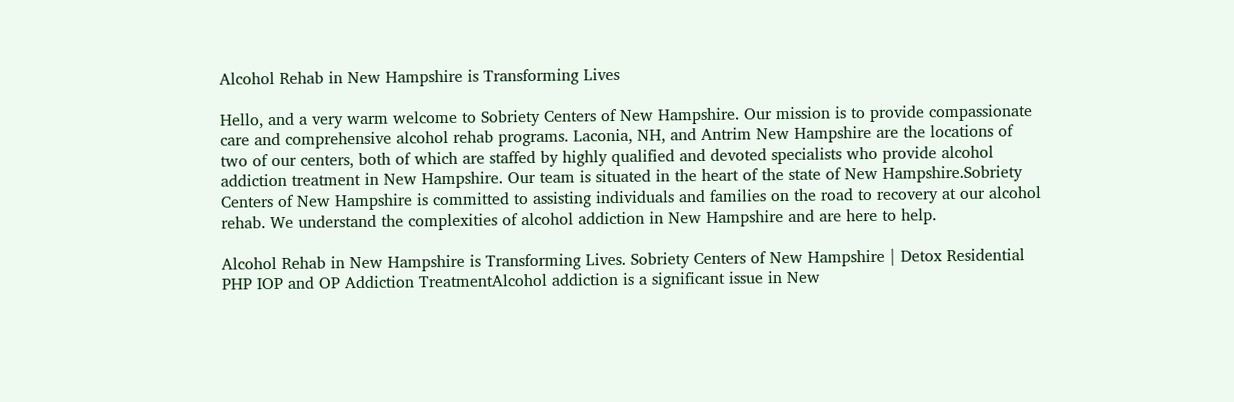Alcohol Rehab in New Hampshire is Transforming Lives

Hello, and a very warm welcome to Sobriety Centers of New Hampshire. Our mission is to provide compassionate care and comprehensive alcohol rehab programs. Laconia, NH, and Antrim New Hampshire are the locations of two of our centers, both of which are staffed by highly qualified and devoted specialists who provide alcohol addiction treatment in New Hampshire. Our team is situated in the heart of the state of New Hampshire.Sobriety Centers of New Hampshire is committed to assisting individuals and families on the road to recovery at our alcohol rehab. We understand the complexities of alcohol addiction in New Hampshire and are here to help.

Alcohol Rehab in New Hampshire is Transforming Lives. Sobriety Centers of New Hampshire | Detox Residential PHP IOP and OP Addiction TreatmentAlcohol addiction is a significant issue in New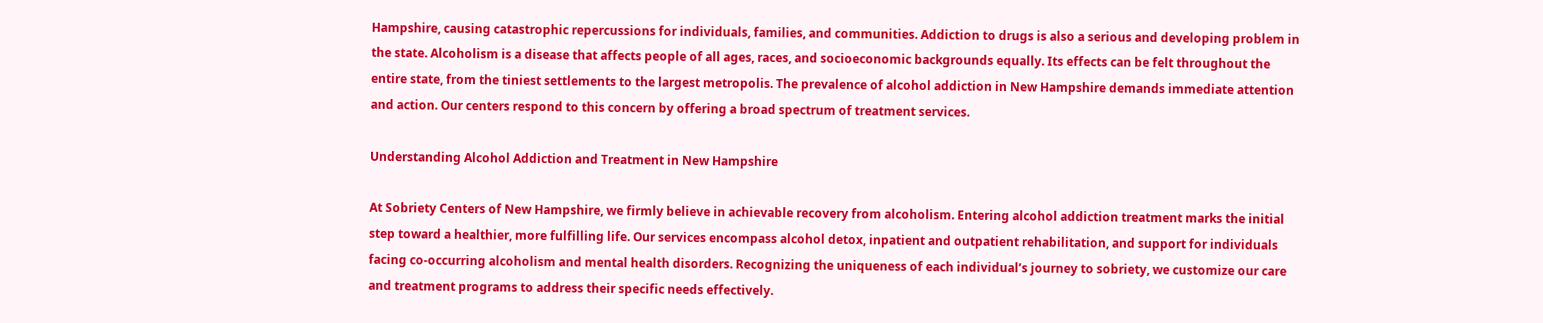Hampshire, causing catastrophic repercussions for individuals, families, and communities. Addiction to drugs is also a serious and developing problem in the state. Alcoholism is a disease that affects people of all ages, races, and socioeconomic backgrounds equally. Its effects can be felt throughout the entire state, from the tiniest settlements to the largest metropolis. The prevalence of alcohol addiction in New Hampshire demands immediate attention and action. Our centers respond to this concern by offering a broad spectrum of treatment services.

Understanding Alcohol Addiction and Treatment in New Hampshire

At Sobriety Centers of New Hampshire, we firmly believe in achievable recovery from alcoholism. Entering alcohol addiction treatment marks the initial step toward a healthier, more fulfilling life. Our services encompass alcohol detox, inpatient and outpatient rehabilitation, and support for individuals facing co-occurring alcoholism and mental health disorders. Recognizing the uniqueness of each individual’s journey to sobriety, we customize our care and treatment programs to address their specific needs effectively.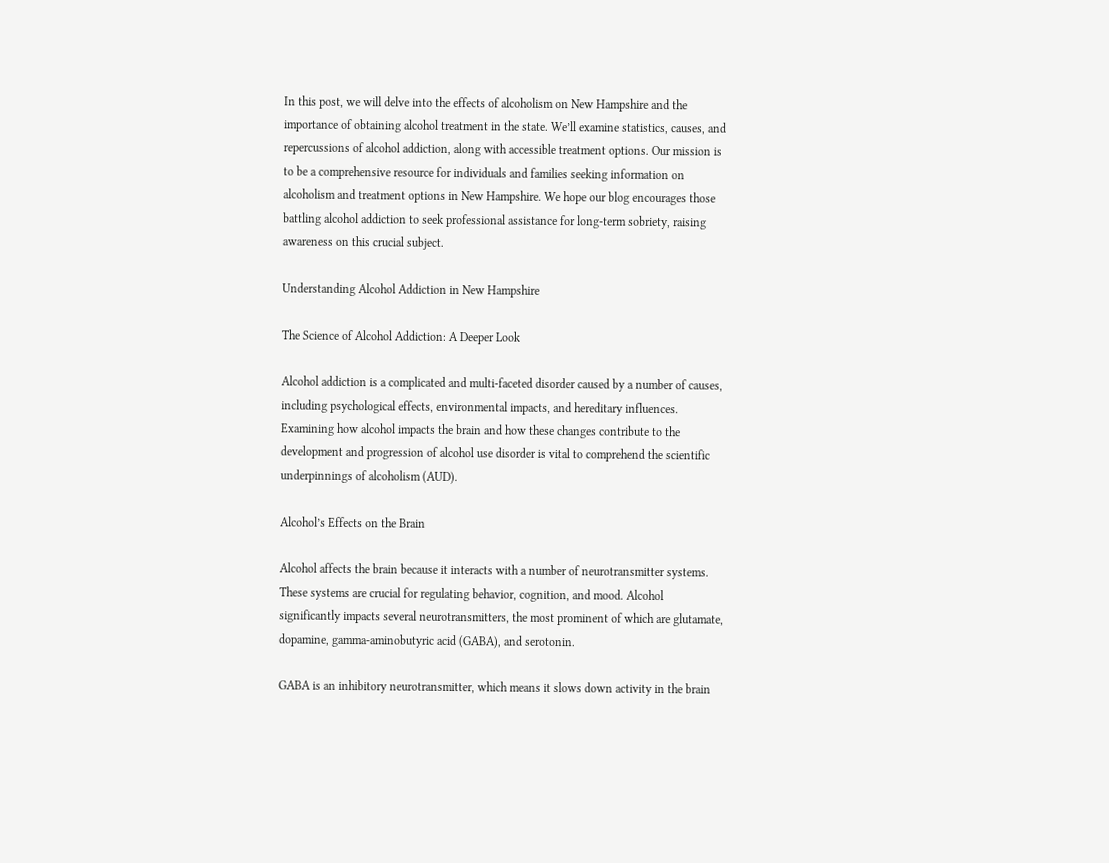In this post, we will delve into the effects of alcoholism on New Hampshire and the importance of obtaining alcohol treatment in the state. We’ll examine statistics, causes, and repercussions of alcohol addiction, along with accessible treatment options. Our mission is to be a comprehensive resource for individuals and families seeking information on alcoholism and treatment options in New Hampshire. We hope our blog encourages those battling alcohol addiction to seek professional assistance for long-term sobriety, raising awareness on this crucial subject.

Understanding Alcohol Addiction in New Hampshire

The Science of Alcohol Addiction: A Deeper Look

Alcohol addiction is a complicated and multi-faceted disorder caused by a number of causes, including psychological effects, environmental impacts, and hereditary influences. Examining how alcohol impacts the brain and how these changes contribute to the development and progression of alcohol use disorder is vital to comprehend the scientific underpinnings of alcoholism (AUD).

Alcohol’s Effects on the Brain

Alcohol affects the brain because it interacts with a number of neurotransmitter systems. These systems are crucial for regulating behavior, cognition, and mood. Alcohol significantly impacts several neurotransmitters, the most prominent of which are glutamate, dopamine, gamma-aminobutyric acid (GABA), and serotonin.

GABA is an inhibitory neurotransmitter, which means it slows down activity in the brain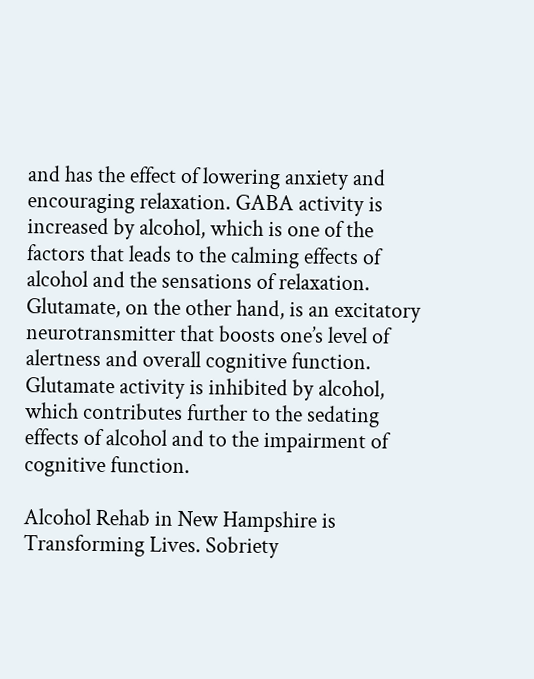and has the effect of lowering anxiety and encouraging relaxation. GABA activity is increased by alcohol, which is one of the factors that leads to the calming effects of alcohol and the sensations of relaxation. Glutamate, on the other hand, is an excitatory neurotransmitter that boosts one’s level of alertness and overall cognitive function. Glutamate activity is inhibited by alcohol, which contributes further to the sedating effects of alcohol and to the impairment of cognitive function.

Alcohol Rehab in New Hampshire is Transforming Lives. Sobriety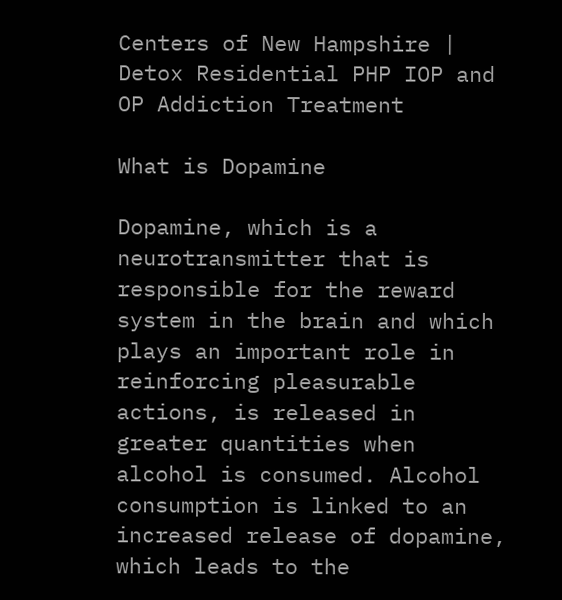Centers of New Hampshire | Detox Residential PHP IOP and OP Addiction Treatment

What is Dopamine

Dopamine, which is a neurotransmitter that is responsible for the reward system in the brain and which plays an important role in reinforcing pleasurable actions, is released in greater quantities when alcohol is consumed. Alcohol consumption is linked to an increased release of dopamine, which leads to the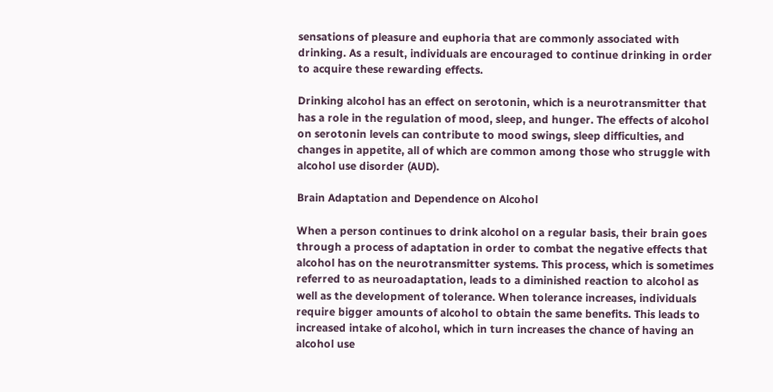sensations of pleasure and euphoria that are commonly associated with drinking. As a result, individuals are encouraged to continue drinking in order to acquire these rewarding effects.

Drinking alcohol has an effect on serotonin, which is a neurotransmitter that has a role in the regulation of mood, sleep, and hunger. The effects of alcohol on serotonin levels can contribute to mood swings, sleep difficulties, and changes in appetite, all of which are common among those who struggle with alcohol use disorder (AUD).

Brain Adaptation and Dependence on Alcohol

When a person continues to drink alcohol on a regular basis, their brain goes through a process of adaptation in order to combat the negative effects that alcohol has on the neurotransmitter systems. This process, which is sometimes referred to as neuroadaptation, leads to a diminished reaction to alcohol as well as the development of tolerance. When tolerance increases, individuals require bigger amounts of alcohol to obtain the same benefits. This leads to increased intake of alcohol, which in turn increases the chance of having an alcohol use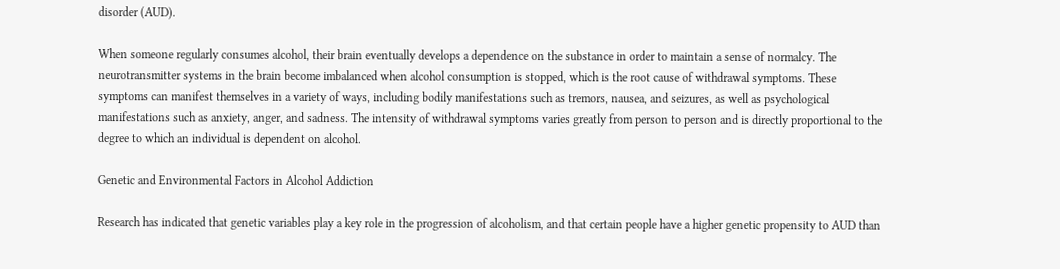disorder (AUD).

When someone regularly consumes alcohol, their brain eventually develops a dependence on the substance in order to maintain a sense of normalcy. The neurotransmitter systems in the brain become imbalanced when alcohol consumption is stopped, which is the root cause of withdrawal symptoms. These symptoms can manifest themselves in a variety of ways, including bodily manifestations such as tremors, nausea, and seizures, as well as psychological manifestations such as anxiety, anger, and sadness. The intensity of withdrawal symptoms varies greatly from person to person and is directly proportional to the degree to which an individual is dependent on alcohol.

Genetic and Environmental Factors in Alcohol Addiction

Research has indicated that genetic variables play a key role in the progression of alcoholism, and that certain people have a higher genetic propensity to AUD than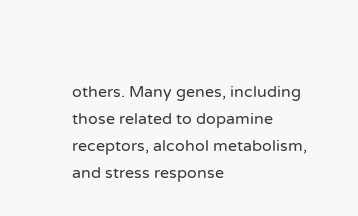others. Many genes, including those related to dopamine receptors, alcohol metabolism, and stress response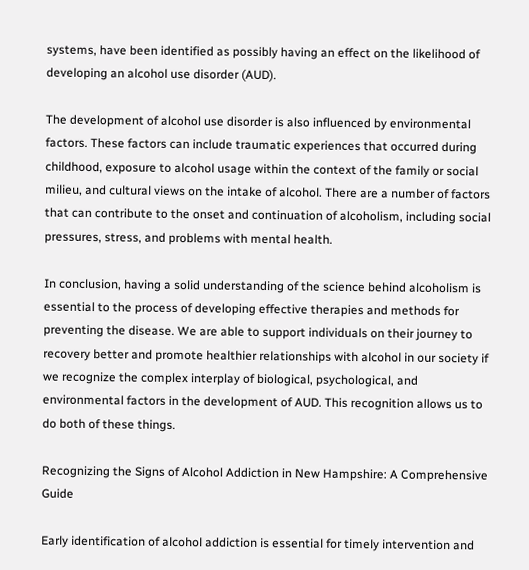systems, have been identified as possibly having an effect on the likelihood of developing an alcohol use disorder (AUD).

The development of alcohol use disorder is also influenced by environmental factors. These factors can include traumatic experiences that occurred during childhood, exposure to alcohol usage within the context of the family or social milieu, and cultural views on the intake of alcohol. There are a number of factors that can contribute to the onset and continuation of alcoholism, including social pressures, stress, and problems with mental health.

In conclusion, having a solid understanding of the science behind alcoholism is essential to the process of developing effective therapies and methods for preventing the disease. We are able to support individuals on their journey to recovery better and promote healthier relationships with alcohol in our society if we recognize the complex interplay of biological, psychological, and environmental factors in the development of AUD. This recognition allows us to do both of these things.

Recognizing the Signs of Alcohol Addiction in New Hampshire: A Comprehensive Guide

Early identification of alcohol addiction is essential for timely intervention and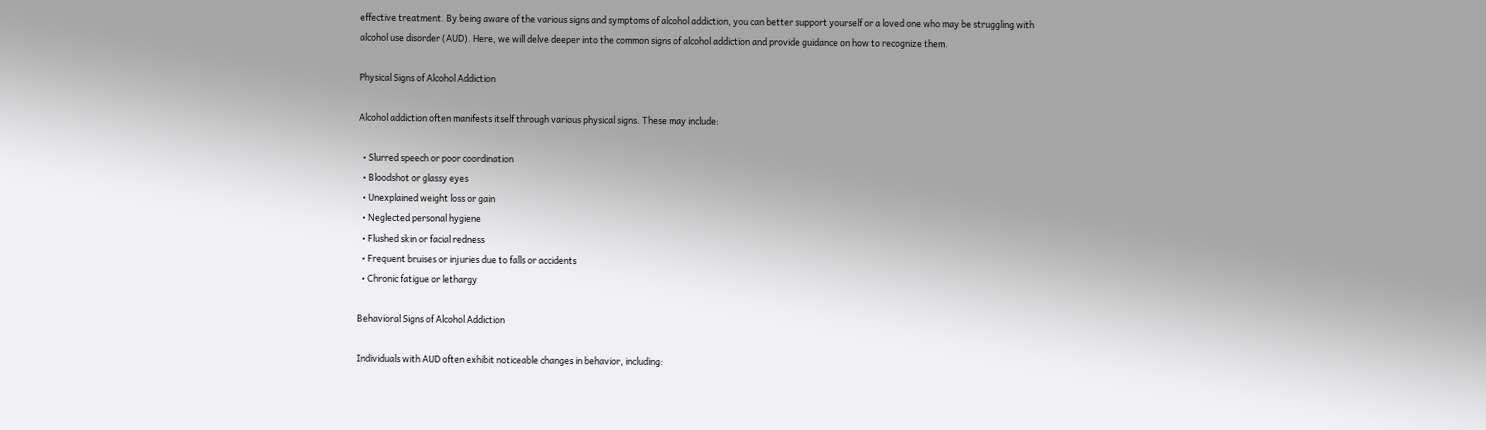effective treatment. By being aware of the various signs and symptoms of alcohol addiction, you can better support yourself or a loved one who may be struggling with alcohol use disorder (AUD). Here, we will delve deeper into the common signs of alcohol addiction and provide guidance on how to recognize them.

Physical Signs of Alcohol Addiction

Alcohol addiction often manifests itself through various physical signs. These may include:

  • Slurred speech or poor coordination
  • Bloodshot or glassy eyes
  • Unexplained weight loss or gain
  • Neglected personal hygiene
  • Flushed skin or facial redness
  • Frequent bruises or injuries due to falls or accidents
  • Chronic fatigue or lethargy

Behavioral Signs of Alcohol Addiction

Individuals with AUD often exhibit noticeable changes in behavior, including: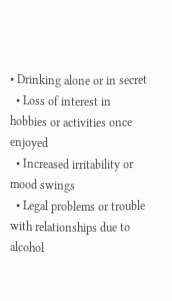• Drinking alone or in secret
  • Loss of interest in hobbies or activities once enjoyed
  • Increased irritability or mood swings
  • Legal problems or trouble with relationships due to alcohol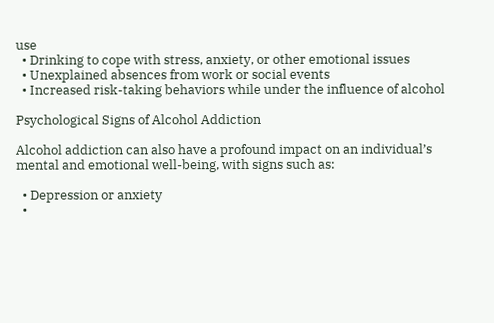use
  • Drinking to cope with stress, anxiety, or other emotional issues
  • Unexplained absences from work or social events
  • Increased risk-taking behaviors while under the influence of alcohol

Psychological Signs of Alcohol Addiction

Alcohol addiction can also have a profound impact on an individual’s mental and emotional well-being, with signs such as:

  • Depression or anxiety
  •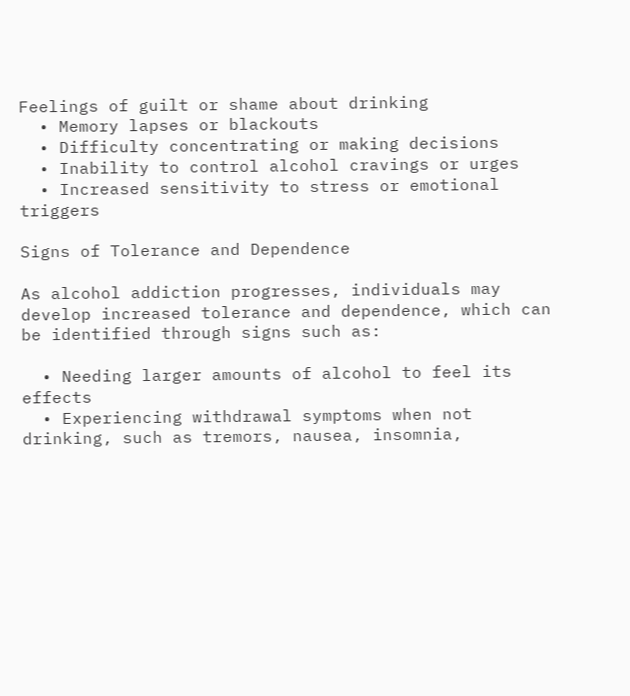Feelings of guilt or shame about drinking
  • Memory lapses or blackouts
  • Difficulty concentrating or making decisions
  • Inability to control alcohol cravings or urges
  • Increased sensitivity to stress or emotional triggers

Signs of Tolerance and Dependence

As alcohol addiction progresses, individuals may develop increased tolerance and dependence, which can be identified through signs such as:

  • Needing larger amounts of alcohol to feel its effects
  • Experiencing withdrawal symptoms when not drinking, such as tremors, nausea, insomnia,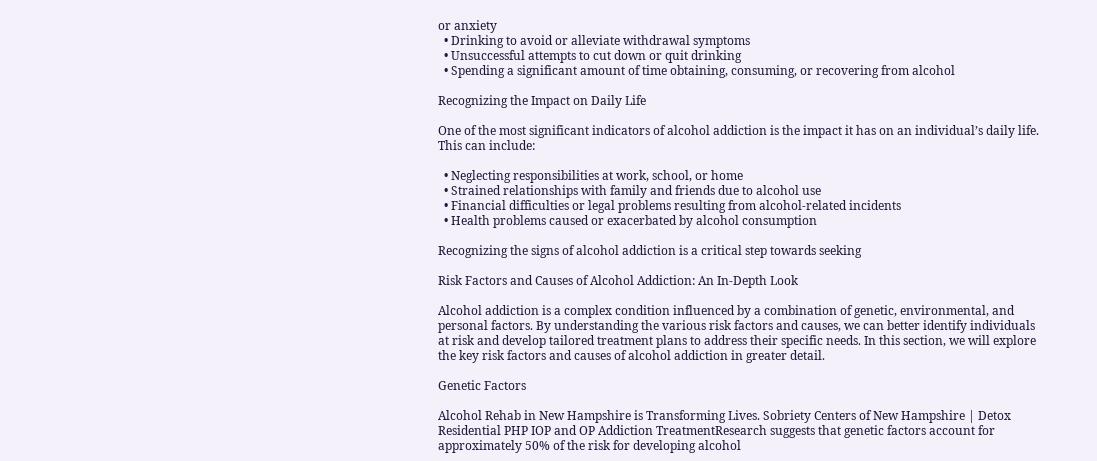or anxiety
  • Drinking to avoid or alleviate withdrawal symptoms
  • Unsuccessful attempts to cut down or quit drinking
  • Spending a significant amount of time obtaining, consuming, or recovering from alcohol

Recognizing the Impact on Daily Life

One of the most significant indicators of alcohol addiction is the impact it has on an individual’s daily life. This can include:

  • Neglecting responsibilities at work, school, or home
  • Strained relationships with family and friends due to alcohol use
  • Financial difficulties or legal problems resulting from alcohol-related incidents
  • Health problems caused or exacerbated by alcohol consumption

Recognizing the signs of alcohol addiction is a critical step towards seeking

Risk Factors and Causes of Alcohol Addiction: An In-Depth Look

Alcohol addiction is a complex condition influenced by a combination of genetic, environmental, and personal factors. By understanding the various risk factors and causes, we can better identify individuals at risk and develop tailored treatment plans to address their specific needs. In this section, we will explore the key risk factors and causes of alcohol addiction in greater detail.

Genetic Factors

Alcohol Rehab in New Hampshire is Transforming Lives. Sobriety Centers of New Hampshire | Detox Residential PHP IOP and OP Addiction TreatmentResearch suggests that genetic factors account for approximately 50% of the risk for developing alcohol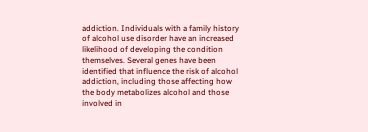addiction. Individuals with a family history of alcohol use disorder have an increased likelihood of developing the condition themselves. Several genes have been identified that influence the risk of alcohol addiction, including those affecting how the body metabolizes alcohol and those involved in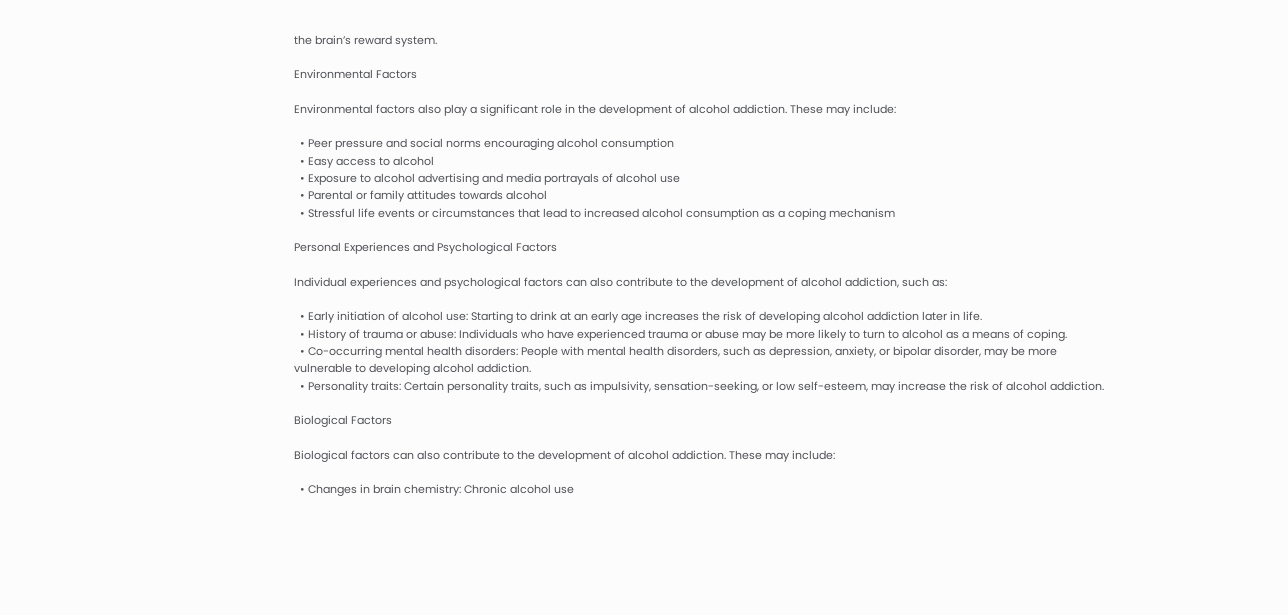the brain’s reward system.

Environmental Factors

Environmental factors also play a significant role in the development of alcohol addiction. These may include:

  • Peer pressure and social norms encouraging alcohol consumption
  • Easy access to alcohol
  • Exposure to alcohol advertising and media portrayals of alcohol use
  • Parental or family attitudes towards alcohol
  • Stressful life events or circumstances that lead to increased alcohol consumption as a coping mechanism

Personal Experiences and Psychological Factors

Individual experiences and psychological factors can also contribute to the development of alcohol addiction, such as:

  • Early initiation of alcohol use: Starting to drink at an early age increases the risk of developing alcohol addiction later in life.
  • History of trauma or abuse: Individuals who have experienced trauma or abuse may be more likely to turn to alcohol as a means of coping.
  • Co-occurring mental health disorders: People with mental health disorders, such as depression, anxiety, or bipolar disorder, may be more vulnerable to developing alcohol addiction.
  • Personality traits: Certain personality traits, such as impulsivity, sensation-seeking, or low self-esteem, may increase the risk of alcohol addiction.

Biological Factors

Biological factors can also contribute to the development of alcohol addiction. These may include:

  • Changes in brain chemistry: Chronic alcohol use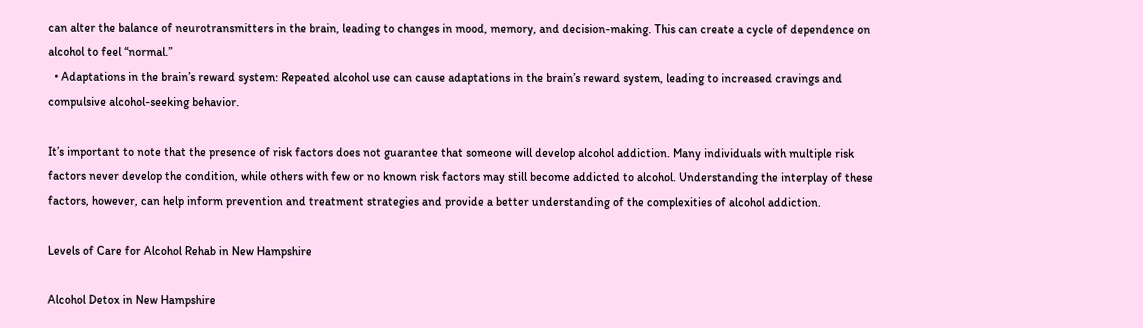can alter the balance of neurotransmitters in the brain, leading to changes in mood, memory, and decision-making. This can create a cycle of dependence on alcohol to feel “normal.”
  • Adaptations in the brain’s reward system: Repeated alcohol use can cause adaptations in the brain’s reward system, leading to increased cravings and compulsive alcohol-seeking behavior.

It’s important to note that the presence of risk factors does not guarantee that someone will develop alcohol addiction. Many individuals with multiple risk factors never develop the condition, while others with few or no known risk factors may still become addicted to alcohol. Understanding the interplay of these factors, however, can help inform prevention and treatment strategies and provide a better understanding of the complexities of alcohol addiction.

Levels of Care for Alcohol Rehab in New Hampshire

Alcohol Detox in New Hampshire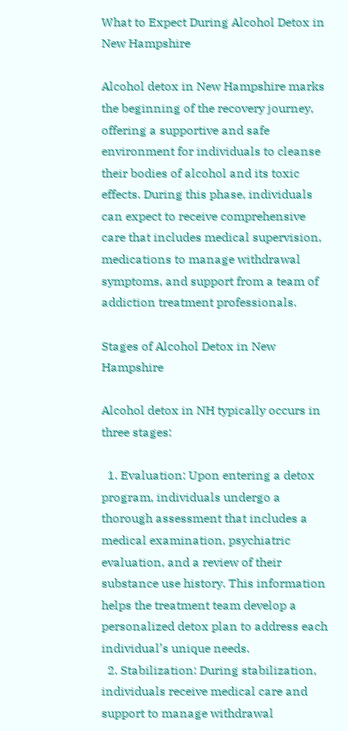What to Expect During Alcohol Detox in New Hampshire

Alcohol detox in New Hampshire marks the beginning of the recovery journey, offering a supportive and safe environment for individuals to cleanse their bodies of alcohol and its toxic effects. During this phase, individuals can expect to receive comprehensive care that includes medical supervision, medications to manage withdrawal symptoms, and support from a team of addiction treatment professionals.

Stages of Alcohol Detox in New Hampshire

Alcohol detox in NH typically occurs in three stages:

  1. Evaluation: Upon entering a detox program, individuals undergo a thorough assessment that includes a medical examination, psychiatric evaluation, and a review of their substance use history. This information helps the treatment team develop a personalized detox plan to address each individual’s unique needs.
  2. Stabilization: During stabilization, individuals receive medical care and support to manage withdrawal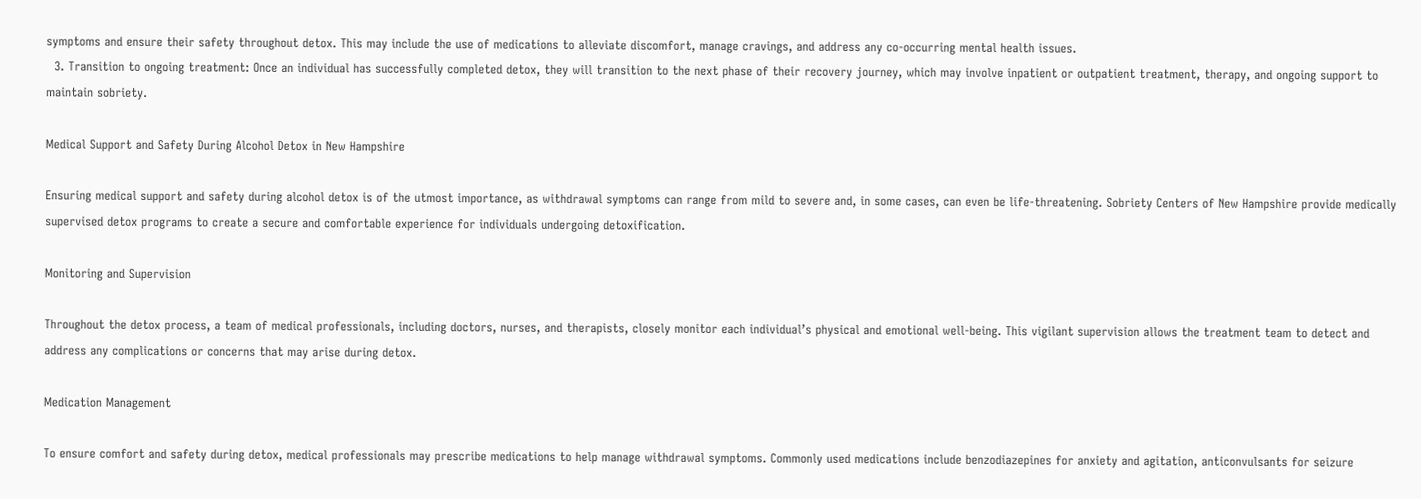symptoms and ensure their safety throughout detox. This may include the use of medications to alleviate discomfort, manage cravings, and address any co-occurring mental health issues.
  3. Transition to ongoing treatment: Once an individual has successfully completed detox, they will transition to the next phase of their recovery journey, which may involve inpatient or outpatient treatment, therapy, and ongoing support to maintain sobriety.

Medical Support and Safety During Alcohol Detox in New Hampshire

Ensuring medical support and safety during alcohol detox is of the utmost importance, as withdrawal symptoms can range from mild to severe and, in some cases, can even be life-threatening. Sobriety Centers of New Hampshire provide medically supervised detox programs to create a secure and comfortable experience for individuals undergoing detoxification.

Monitoring and Supervision

Throughout the detox process, a team of medical professionals, including doctors, nurses, and therapists, closely monitor each individual’s physical and emotional well-being. This vigilant supervision allows the treatment team to detect and address any complications or concerns that may arise during detox.

Medication Management

To ensure comfort and safety during detox, medical professionals may prescribe medications to help manage withdrawal symptoms. Commonly used medications include benzodiazepines for anxiety and agitation, anticonvulsants for seizure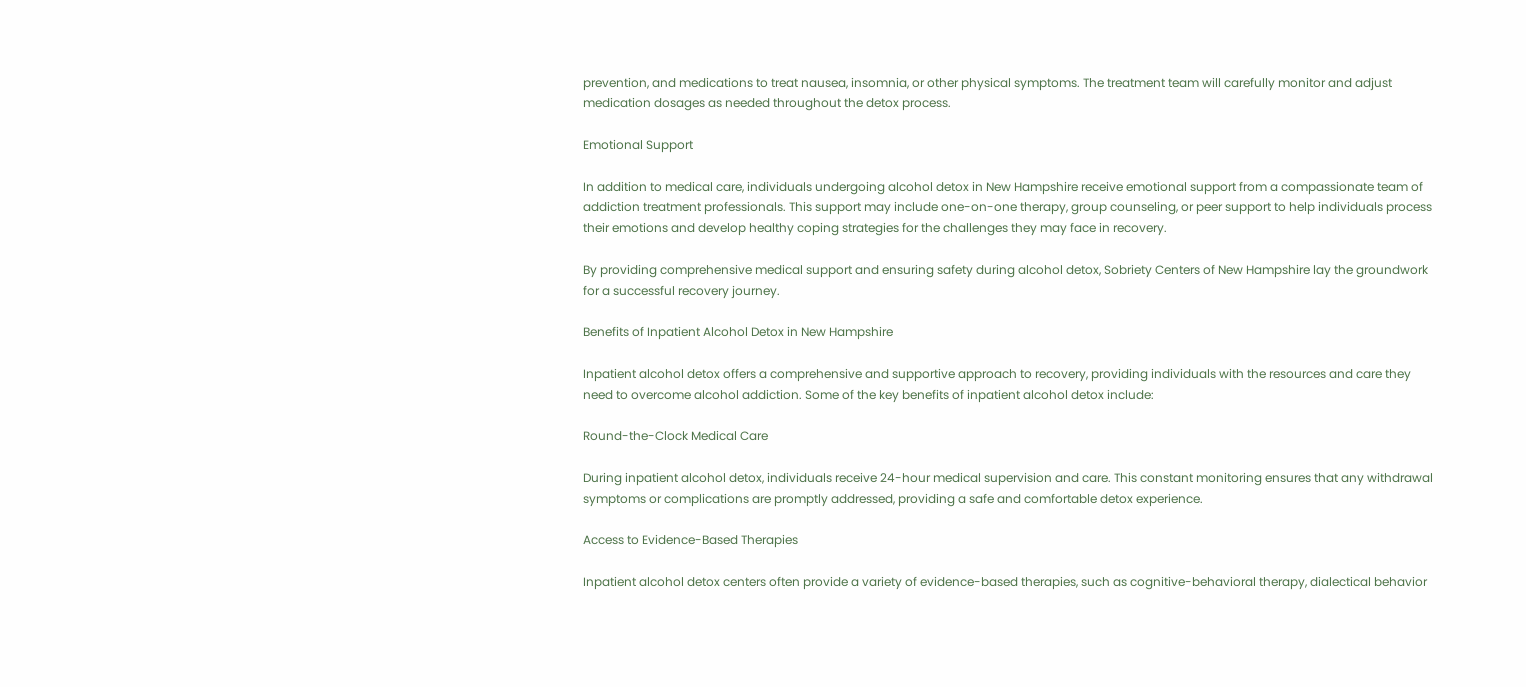prevention, and medications to treat nausea, insomnia, or other physical symptoms. The treatment team will carefully monitor and adjust medication dosages as needed throughout the detox process.

Emotional Support

In addition to medical care, individuals undergoing alcohol detox in New Hampshire receive emotional support from a compassionate team of addiction treatment professionals. This support may include one-on-one therapy, group counseling, or peer support to help individuals process their emotions and develop healthy coping strategies for the challenges they may face in recovery.

By providing comprehensive medical support and ensuring safety during alcohol detox, Sobriety Centers of New Hampshire lay the groundwork for a successful recovery journey.

Benefits of Inpatient Alcohol Detox in New Hampshire

Inpatient alcohol detox offers a comprehensive and supportive approach to recovery, providing individuals with the resources and care they need to overcome alcohol addiction. Some of the key benefits of inpatient alcohol detox include:

Round-the-Clock Medical Care

During inpatient alcohol detox, individuals receive 24-hour medical supervision and care. This constant monitoring ensures that any withdrawal symptoms or complications are promptly addressed, providing a safe and comfortable detox experience.

Access to Evidence-Based Therapies

Inpatient alcohol detox centers often provide a variety of evidence-based therapies, such as cognitive-behavioral therapy, dialectical behavior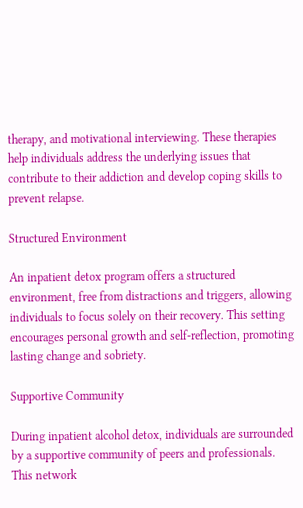therapy, and motivational interviewing. These therapies help individuals address the underlying issues that contribute to their addiction and develop coping skills to prevent relapse.

Structured Environment

An inpatient detox program offers a structured environment, free from distractions and triggers, allowing individuals to focus solely on their recovery. This setting encourages personal growth and self-reflection, promoting lasting change and sobriety.

Supportive Community

During inpatient alcohol detox, individuals are surrounded by a supportive community of peers and professionals. This network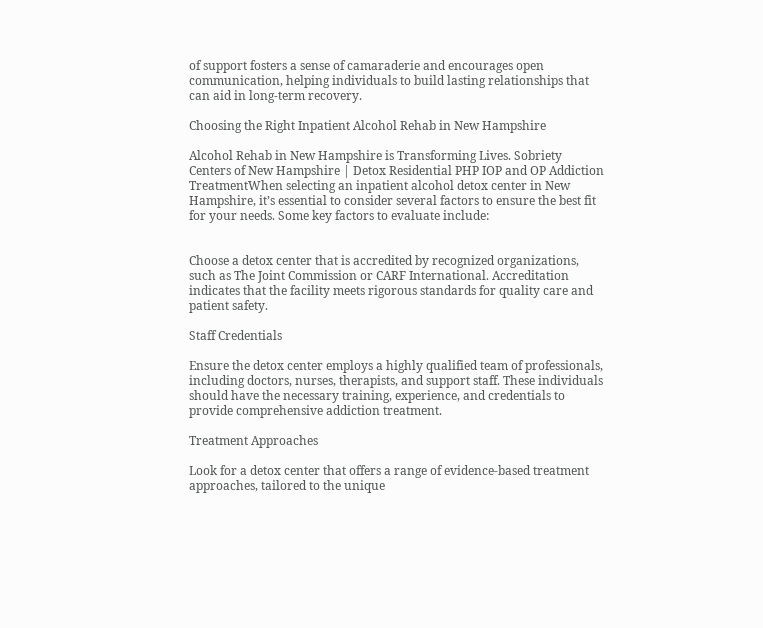of support fosters a sense of camaraderie and encourages open communication, helping individuals to build lasting relationships that can aid in long-term recovery.

Choosing the Right Inpatient Alcohol Rehab in New Hampshire

Alcohol Rehab in New Hampshire is Transforming Lives. Sobriety Centers of New Hampshire | Detox Residential PHP IOP and OP Addiction TreatmentWhen selecting an inpatient alcohol detox center in New Hampshire, it’s essential to consider several factors to ensure the best fit for your needs. Some key factors to evaluate include:


Choose a detox center that is accredited by recognized organizations, such as The Joint Commission or CARF International. Accreditation indicates that the facility meets rigorous standards for quality care and patient safety.

Staff Credentials

Ensure the detox center employs a highly qualified team of professionals, including doctors, nurses, therapists, and support staff. These individuals should have the necessary training, experience, and credentials to provide comprehensive addiction treatment.

Treatment Approaches

Look for a detox center that offers a range of evidence-based treatment approaches, tailored to the unique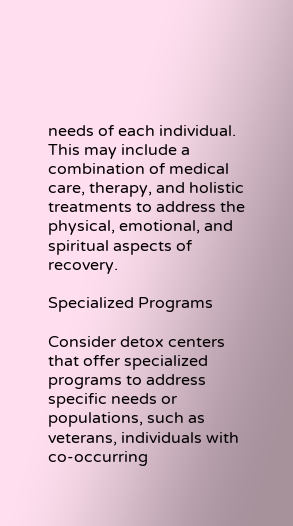needs of each individual. This may include a combination of medical care, therapy, and holistic treatments to address the physical, emotional, and spiritual aspects of recovery.

Specialized Programs

Consider detox centers that offer specialized programs to address specific needs or populations, such as veterans, individuals with co-occurring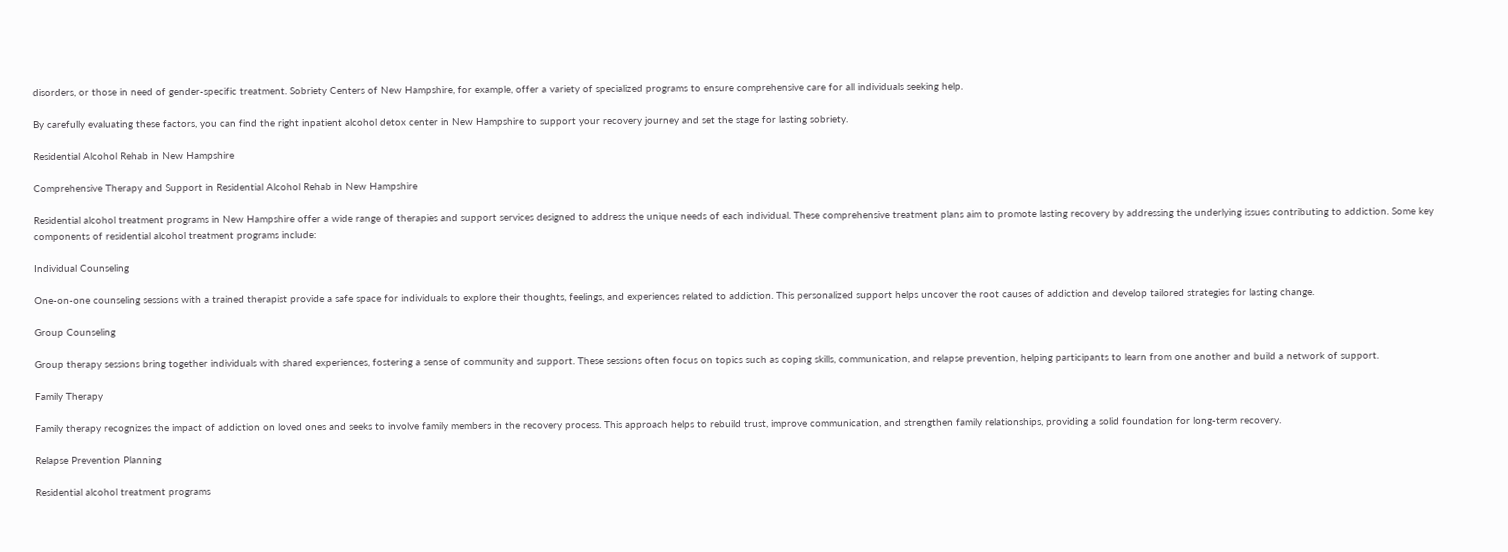disorders, or those in need of gender-specific treatment. Sobriety Centers of New Hampshire, for example, offer a variety of specialized programs to ensure comprehensive care for all individuals seeking help.

By carefully evaluating these factors, you can find the right inpatient alcohol detox center in New Hampshire to support your recovery journey and set the stage for lasting sobriety.

Residential Alcohol Rehab in New Hampshire

Comprehensive Therapy and Support in Residential Alcohol Rehab in New Hampshire

Residential alcohol treatment programs in New Hampshire offer a wide range of therapies and support services designed to address the unique needs of each individual. These comprehensive treatment plans aim to promote lasting recovery by addressing the underlying issues contributing to addiction. Some key components of residential alcohol treatment programs include:

Individual Counseling

One-on-one counseling sessions with a trained therapist provide a safe space for individuals to explore their thoughts, feelings, and experiences related to addiction. This personalized support helps uncover the root causes of addiction and develop tailored strategies for lasting change.

Group Counseling

Group therapy sessions bring together individuals with shared experiences, fostering a sense of community and support. These sessions often focus on topics such as coping skills, communication, and relapse prevention, helping participants to learn from one another and build a network of support.

Family Therapy

Family therapy recognizes the impact of addiction on loved ones and seeks to involve family members in the recovery process. This approach helps to rebuild trust, improve communication, and strengthen family relationships, providing a solid foundation for long-term recovery.

Relapse Prevention Planning

Residential alcohol treatment programs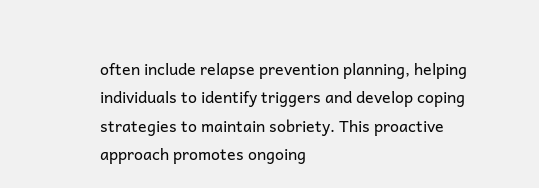often include relapse prevention planning, helping individuals to identify triggers and develop coping strategies to maintain sobriety. This proactive approach promotes ongoing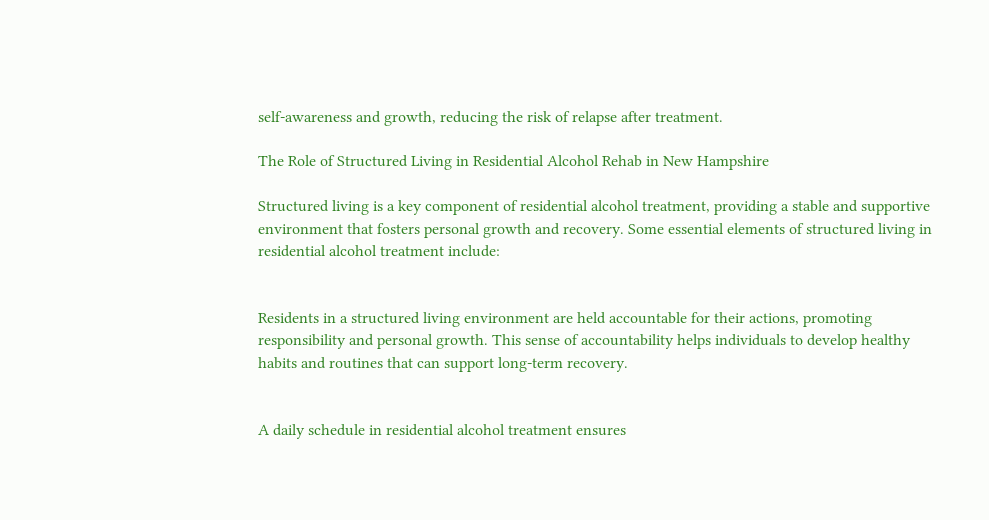self-awareness and growth, reducing the risk of relapse after treatment.

The Role of Structured Living in Residential Alcohol Rehab in New Hampshire

Structured living is a key component of residential alcohol treatment, providing a stable and supportive environment that fosters personal growth and recovery. Some essential elements of structured living in residential alcohol treatment include:


Residents in a structured living environment are held accountable for their actions, promoting responsibility and personal growth. This sense of accountability helps individuals to develop healthy habits and routines that can support long-term recovery.


A daily schedule in residential alcohol treatment ensures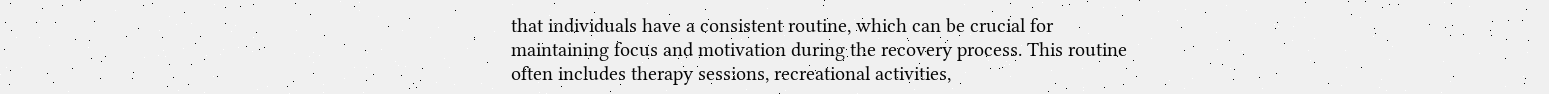that individuals have a consistent routine, which can be crucial for maintaining focus and motivation during the recovery process. This routine often includes therapy sessions, recreational activities,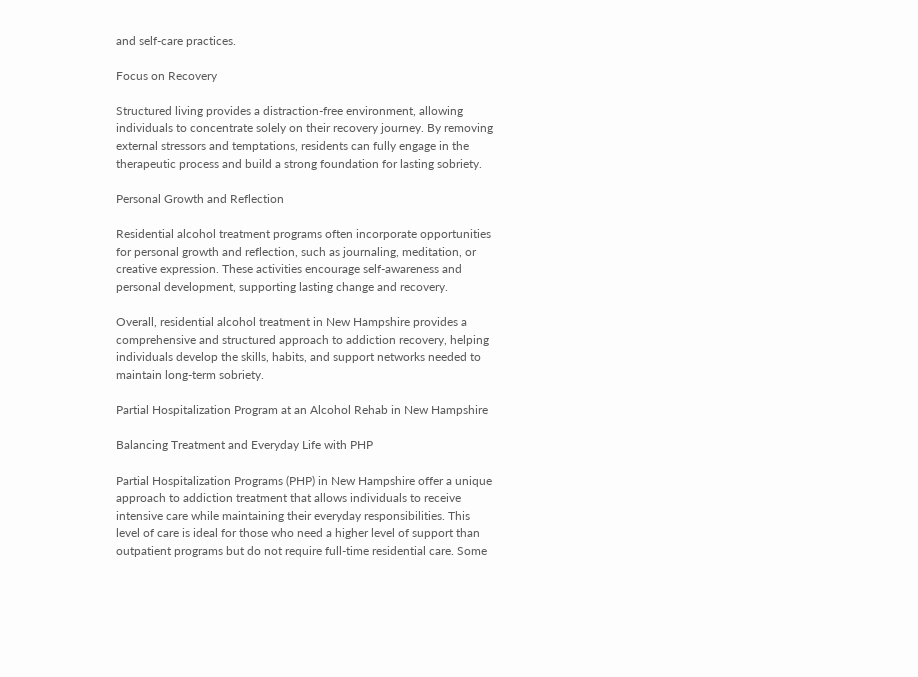and self-care practices.

Focus on Recovery

Structured living provides a distraction-free environment, allowing individuals to concentrate solely on their recovery journey. By removing external stressors and temptations, residents can fully engage in the therapeutic process and build a strong foundation for lasting sobriety.

Personal Growth and Reflection

Residential alcohol treatment programs often incorporate opportunities for personal growth and reflection, such as journaling, meditation, or creative expression. These activities encourage self-awareness and personal development, supporting lasting change and recovery.

Overall, residential alcohol treatment in New Hampshire provides a comprehensive and structured approach to addiction recovery, helping individuals develop the skills, habits, and support networks needed to maintain long-term sobriety.

Partial Hospitalization Program at an Alcohol Rehab in New Hampshire

Balancing Treatment and Everyday Life with PHP

Partial Hospitalization Programs (PHP) in New Hampshire offer a unique approach to addiction treatment that allows individuals to receive intensive care while maintaining their everyday responsibilities. This level of care is ideal for those who need a higher level of support than outpatient programs but do not require full-time residential care. Some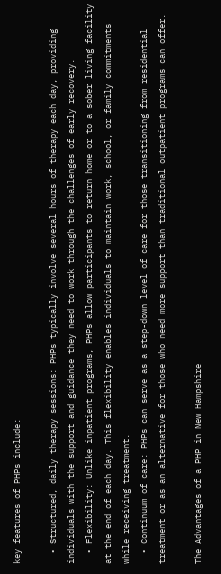key features of PHPs include:

  • Structured, daily therapy sessions: PHPs typically involve several hours of therapy each day, providing individuals with the support and guidance they need to work through the challenges of early recovery.
  • Flexibility: Unlike inpatient programs, PHPs allow participants to return home or to a sober living facility at the end of each day. This flexibility enables individuals to maintain work, school, or family commitments while receiving treatment.
  • Continuum of care: PHPs can serve as a step-down level of care for those transitioning from residential treatment or as an alternative for those who need more support than traditional outpatient programs can offer.

The Advantages of a PHP in New Hampshire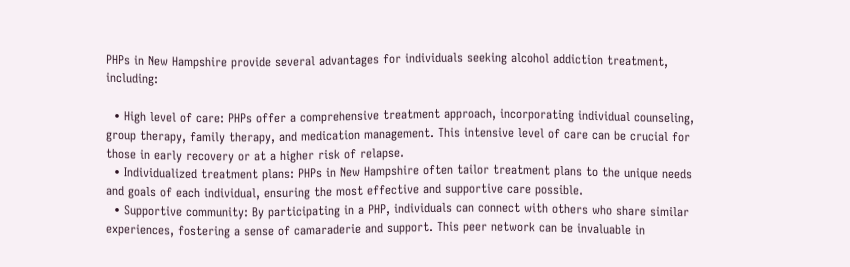PHPs in New Hampshire provide several advantages for individuals seeking alcohol addiction treatment, including:

  • High level of care: PHPs offer a comprehensive treatment approach, incorporating individual counseling, group therapy, family therapy, and medication management. This intensive level of care can be crucial for those in early recovery or at a higher risk of relapse.
  • Individualized treatment plans: PHPs in New Hampshire often tailor treatment plans to the unique needs and goals of each individual, ensuring the most effective and supportive care possible.
  • Supportive community: By participating in a PHP, individuals can connect with others who share similar experiences, fostering a sense of camaraderie and support. This peer network can be invaluable in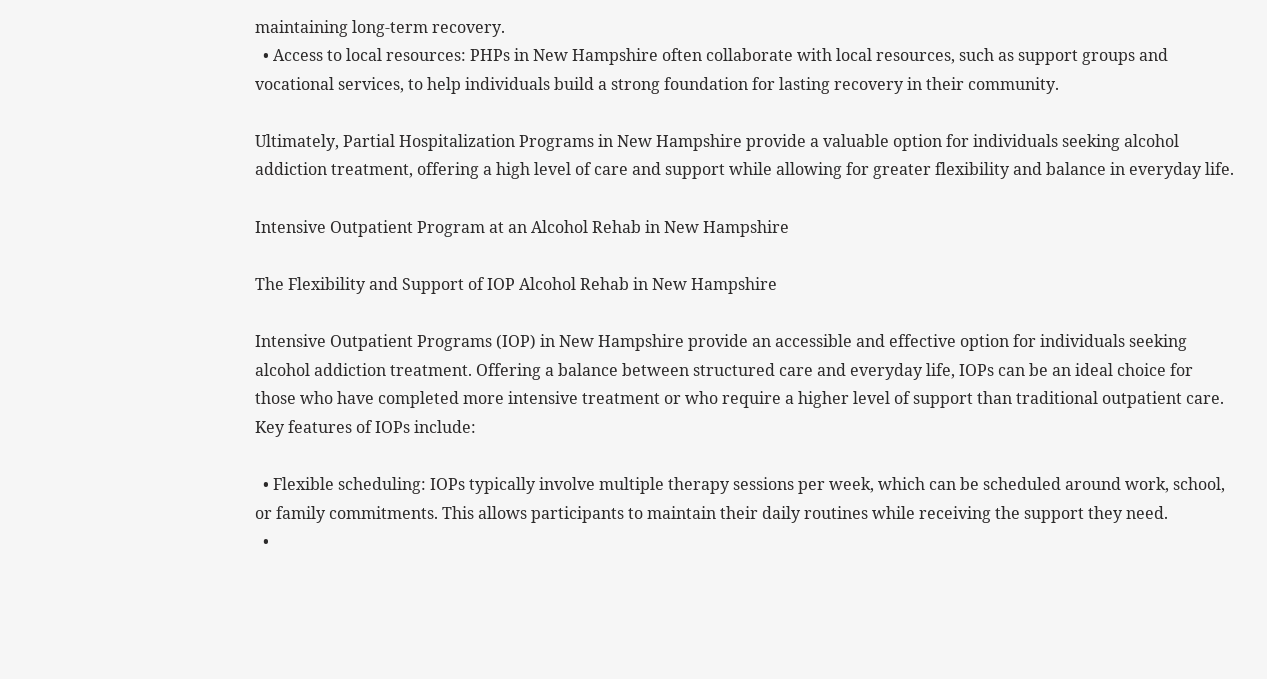maintaining long-term recovery.
  • Access to local resources: PHPs in New Hampshire often collaborate with local resources, such as support groups and vocational services, to help individuals build a strong foundation for lasting recovery in their community.

Ultimately, Partial Hospitalization Programs in New Hampshire provide a valuable option for individuals seeking alcohol addiction treatment, offering a high level of care and support while allowing for greater flexibility and balance in everyday life.

Intensive Outpatient Program at an Alcohol Rehab in New Hampshire

The Flexibility and Support of IOP Alcohol Rehab in New Hampshire

Intensive Outpatient Programs (IOP) in New Hampshire provide an accessible and effective option for individuals seeking alcohol addiction treatment. Offering a balance between structured care and everyday life, IOPs can be an ideal choice for those who have completed more intensive treatment or who require a higher level of support than traditional outpatient care. Key features of IOPs include:

  • Flexible scheduling: IOPs typically involve multiple therapy sessions per week, which can be scheduled around work, school, or family commitments. This allows participants to maintain their daily routines while receiving the support they need.
  •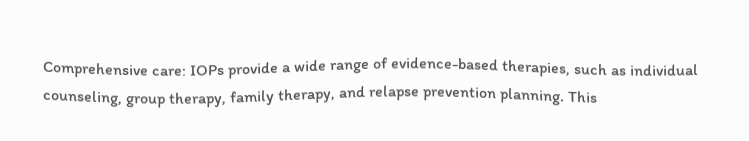Comprehensive care: IOPs provide a wide range of evidence-based therapies, such as individual counseling, group therapy, family therapy, and relapse prevention planning. This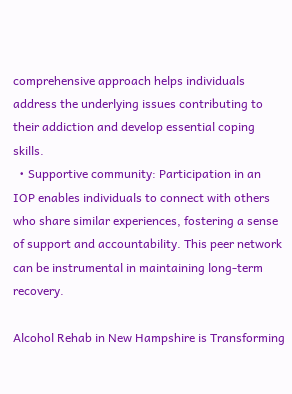comprehensive approach helps individuals address the underlying issues contributing to their addiction and develop essential coping skills.
  • Supportive community: Participation in an IOP enables individuals to connect with others who share similar experiences, fostering a sense of support and accountability. This peer network can be instrumental in maintaining long-term recovery.

Alcohol Rehab in New Hampshire is Transforming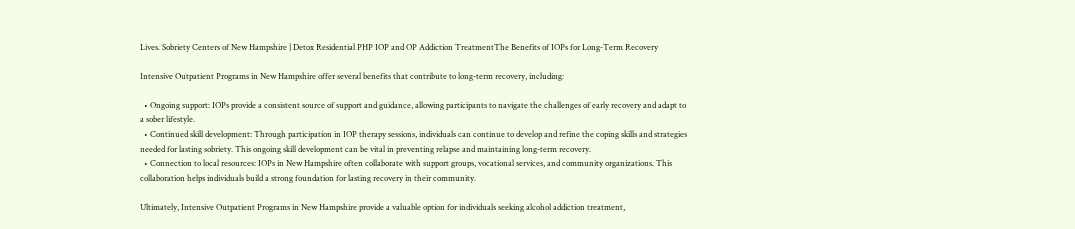Lives. Sobriety Centers of New Hampshire | Detox Residential PHP IOP and OP Addiction TreatmentThe Benefits of IOPs for Long-Term Recovery

Intensive Outpatient Programs in New Hampshire offer several benefits that contribute to long-term recovery, including:

  • Ongoing support: IOPs provide a consistent source of support and guidance, allowing participants to navigate the challenges of early recovery and adapt to a sober lifestyle.
  • Continued skill development: Through participation in IOP therapy sessions, individuals can continue to develop and refine the coping skills and strategies needed for lasting sobriety. This ongoing skill development can be vital in preventing relapse and maintaining long-term recovery.
  • Connection to local resources: IOPs in New Hampshire often collaborate with support groups, vocational services, and community organizations. This collaboration helps individuals build a strong foundation for lasting recovery in their community.

Ultimately, Intensive Outpatient Programs in New Hampshire provide a valuable option for individuals seeking alcohol addiction treatment,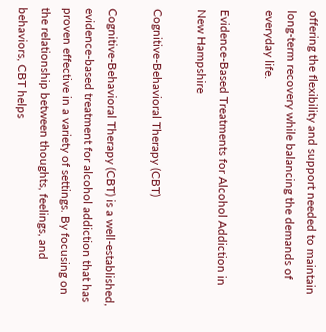offering the flexibility and support needed to maintain long-term recovery while balancing the demands of everyday life.

Evidence-Based Treatments for Alcohol Addiction in New Hampshire

Cognitive-Behavioral Therapy (CBT)

Cognitive-Behavioral Therapy (CBT) is a well-established, evidence-based treatment for alcohol addiction that has proven effective in a variety of settings. By focusing on the relationship between thoughts, feelings, and behaviors, CBT helps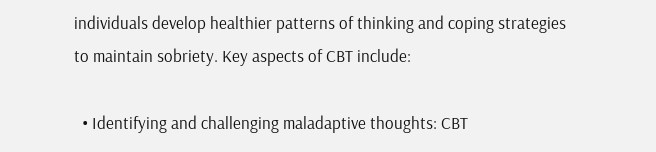individuals develop healthier patterns of thinking and coping strategies to maintain sobriety. Key aspects of CBT include:

  • Identifying and challenging maladaptive thoughts: CBT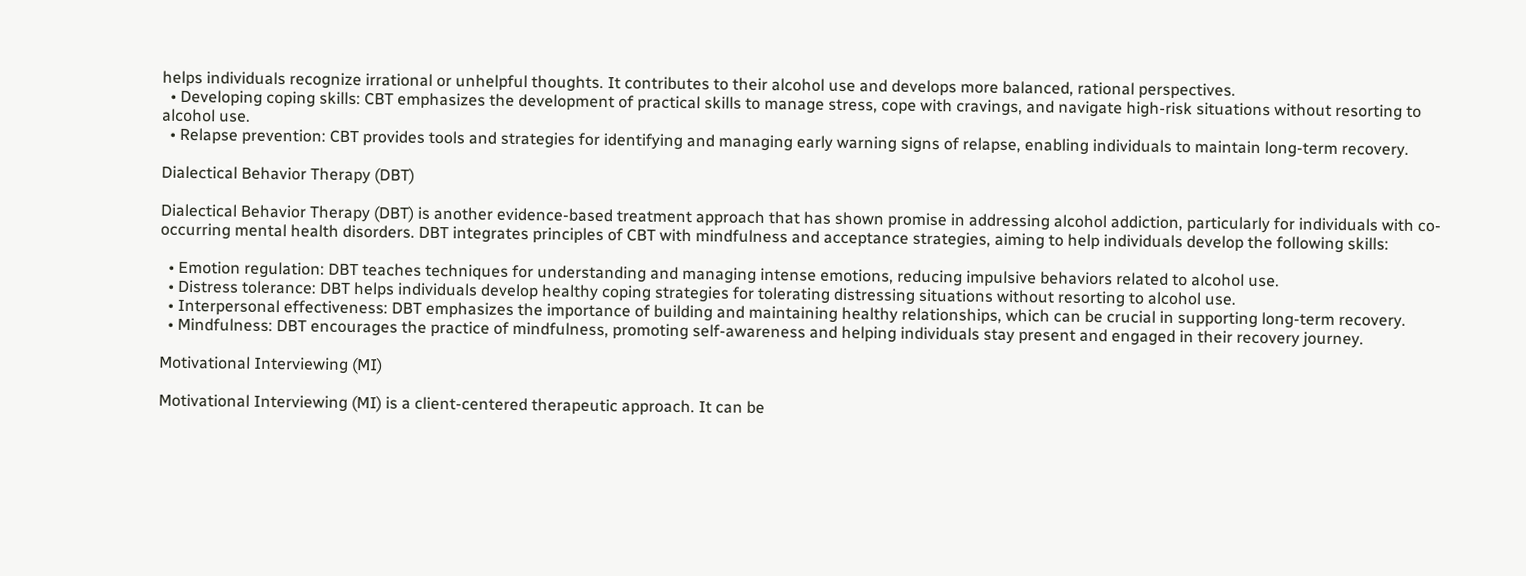helps individuals recognize irrational or unhelpful thoughts. It contributes to their alcohol use and develops more balanced, rational perspectives.
  • Developing coping skills: CBT emphasizes the development of practical skills to manage stress, cope with cravings, and navigate high-risk situations without resorting to alcohol use.
  • Relapse prevention: CBT provides tools and strategies for identifying and managing early warning signs of relapse, enabling individuals to maintain long-term recovery.

Dialectical Behavior Therapy (DBT)

Dialectical Behavior Therapy (DBT) is another evidence-based treatment approach that has shown promise in addressing alcohol addiction, particularly for individuals with co-occurring mental health disorders. DBT integrates principles of CBT with mindfulness and acceptance strategies, aiming to help individuals develop the following skills:

  • Emotion regulation: DBT teaches techniques for understanding and managing intense emotions, reducing impulsive behaviors related to alcohol use.
  • Distress tolerance: DBT helps individuals develop healthy coping strategies for tolerating distressing situations without resorting to alcohol use.
  • Interpersonal effectiveness: DBT emphasizes the importance of building and maintaining healthy relationships, which can be crucial in supporting long-term recovery.
  • Mindfulness: DBT encourages the practice of mindfulness, promoting self-awareness and helping individuals stay present and engaged in their recovery journey.

Motivational Interviewing (MI)

Motivational Interviewing (MI) is a client-centered therapeutic approach. It can be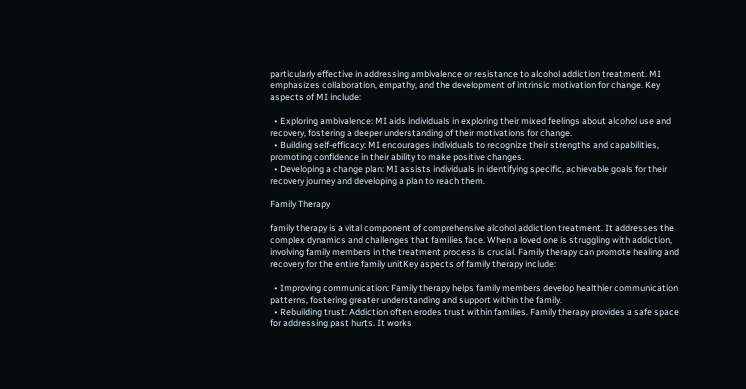particularly effective in addressing ambivalence or resistance to alcohol addiction treatment. MI emphasizes collaboration, empathy, and the development of intrinsic motivation for change. Key aspects of MI include:

  • Exploring ambivalence: MI aids individuals in exploring their mixed feelings about alcohol use and recovery, fostering a deeper understanding of their motivations for change.
  • Building self-efficacy: MI encourages individuals to recognize their strengths and capabilities, promoting confidence in their ability to make positive changes.
  • Developing a change plan: MI assists individuals in identifying specific, achievable goals for their recovery journey and developing a plan to reach them.

Family Therapy

family therapy is a vital component of comprehensive alcohol addiction treatment. It addresses the complex dynamics and challenges that families face. When a loved one is struggling with addiction, involving family members in the treatment process is crucial. Family therapy can promote healing and recovery for the entire family unitKey aspects of family therapy include:

  • Improving communication: Family therapy helps family members develop healthier communication patterns, fostering greater understanding and support within the family.
  • Rebuilding trust: Addiction often erodes trust within families. Family therapy provides a safe space for addressing past hurts. It works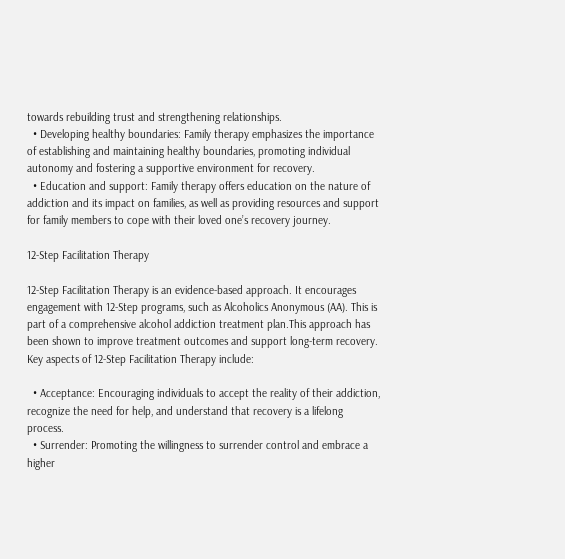towards rebuilding trust and strengthening relationships.
  • Developing healthy boundaries: Family therapy emphasizes the importance of establishing and maintaining healthy boundaries, promoting individual autonomy and fostering a supportive environment for recovery.
  • Education and support: Family therapy offers education on the nature of addiction and its impact on families, as well as providing resources and support for family members to cope with their loved one’s recovery journey.

12-Step Facilitation Therapy

12-Step Facilitation Therapy is an evidence-based approach. It encourages engagement with 12-Step programs, such as Alcoholics Anonymous (AA). This is part of a comprehensive alcohol addiction treatment plan.This approach has been shown to improve treatment outcomes and support long-term recovery. Key aspects of 12-Step Facilitation Therapy include:

  • Acceptance: Encouraging individuals to accept the reality of their addiction, recognize the need for help, and understand that recovery is a lifelong process.
  • Surrender: Promoting the willingness to surrender control and embrace a higher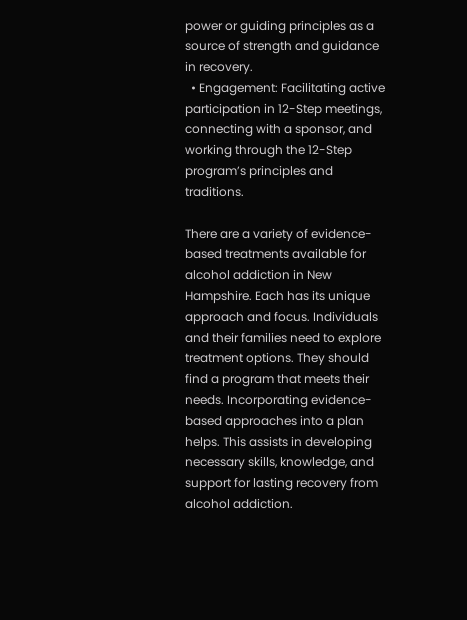power or guiding principles as a source of strength and guidance in recovery.
  • Engagement: Facilitating active participation in 12-Step meetings, connecting with a sponsor, and working through the 12-Step program’s principles and traditions.

There are a variety of evidence-based treatments available for alcohol addiction in New Hampshire. Each has its unique approach and focus. Individuals and their families need to explore treatment options. They should find a program that meets their needs. Incorporating evidence-based approaches into a plan helps. This assists in developing necessary skills, knowledge, and support for lasting recovery from alcohol addiction.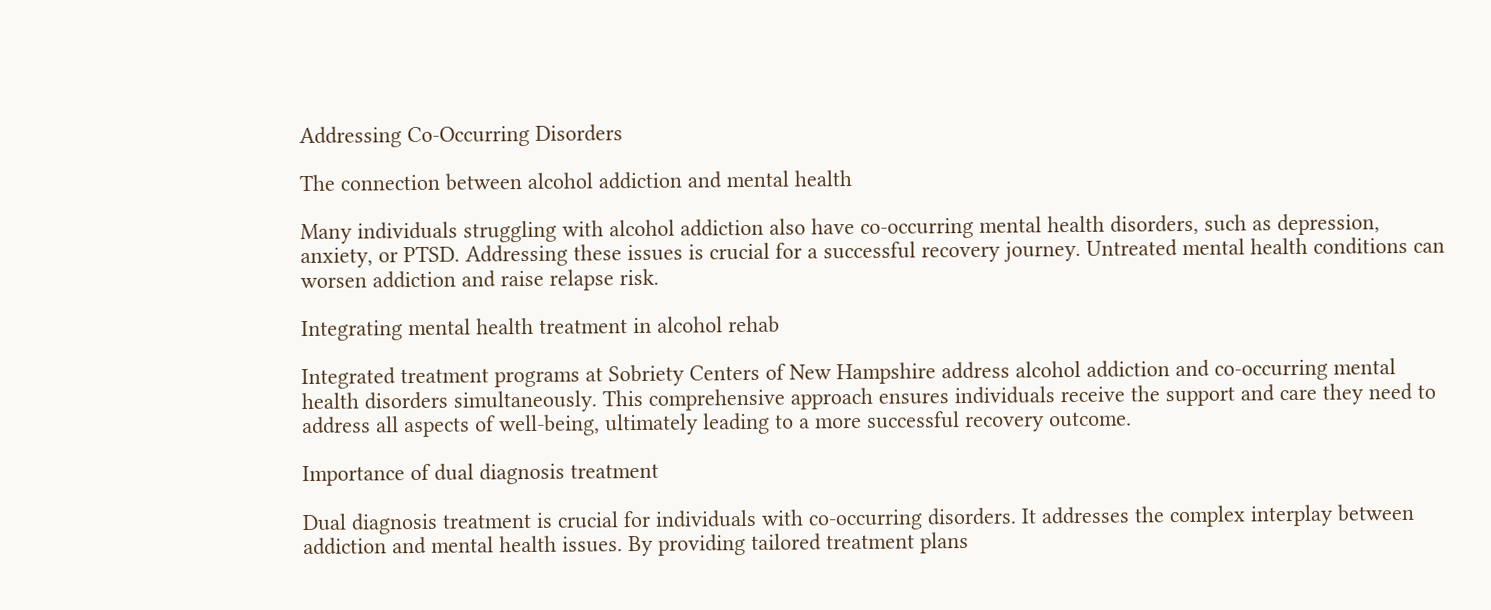Addressing Co-Occurring Disorders

The connection between alcohol addiction and mental health

Many individuals struggling with alcohol addiction also have co-occurring mental health disorders, such as depression, anxiety, or PTSD. Addressing these issues is crucial for a successful recovery journey. Untreated mental health conditions can worsen addiction and raise relapse risk.

Integrating mental health treatment in alcohol rehab

Integrated treatment programs at Sobriety Centers of New Hampshire address alcohol addiction and co-occurring mental health disorders simultaneously. This comprehensive approach ensures individuals receive the support and care they need to address all aspects of well-being, ultimately leading to a more successful recovery outcome.

Importance of dual diagnosis treatment

Dual diagnosis treatment is crucial for individuals with co-occurring disorders. It addresses the complex interplay between addiction and mental health issues. By providing tailored treatment plans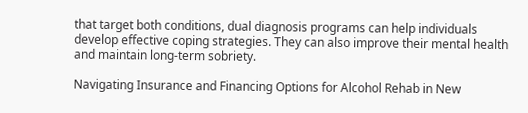that target both conditions, dual diagnosis programs can help individuals develop effective coping strategies. They can also improve their mental health and maintain long-term sobriety.

Navigating Insurance and Financing Options for Alcohol Rehab in New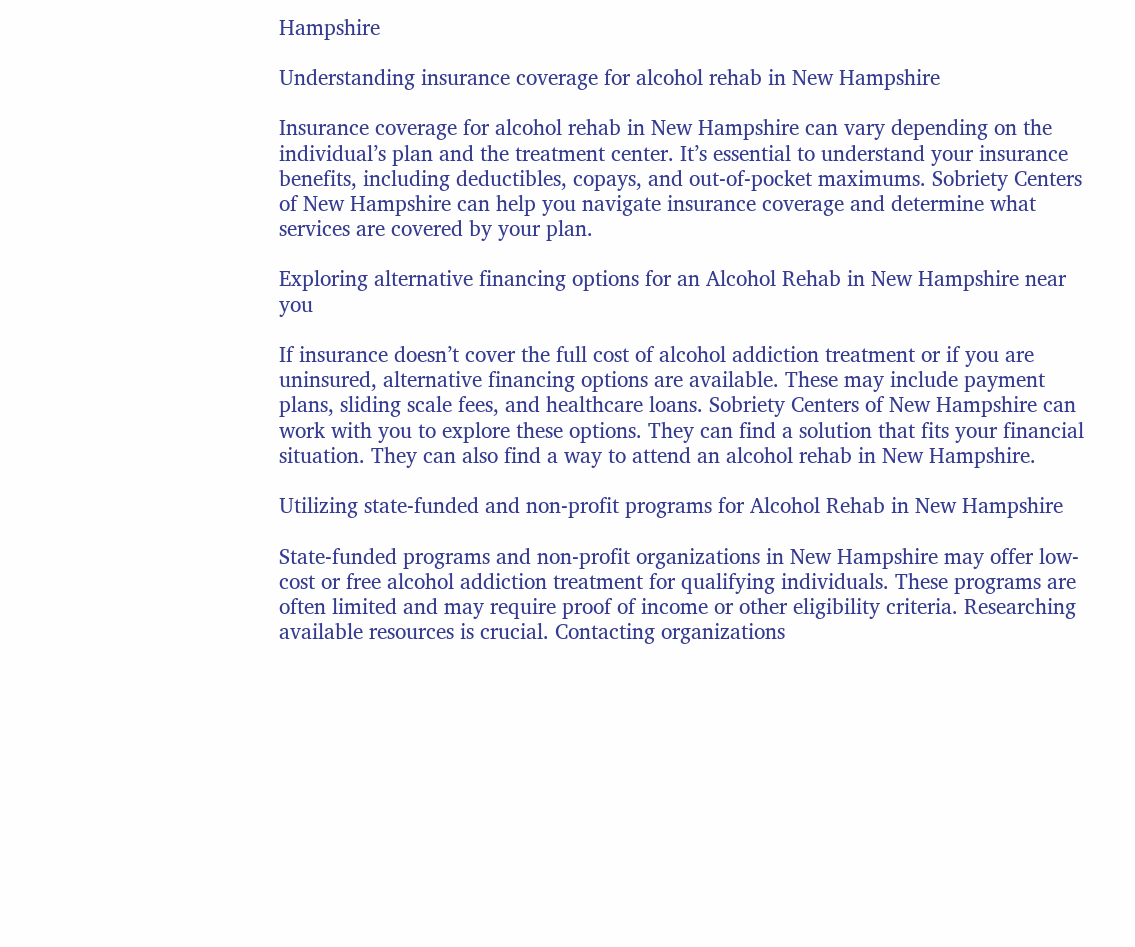Hampshire

Understanding insurance coverage for alcohol rehab in New Hampshire

Insurance coverage for alcohol rehab in New Hampshire can vary depending on the individual’s plan and the treatment center. It’s essential to understand your insurance benefits, including deductibles, copays, and out-of-pocket maximums. Sobriety Centers of New Hampshire can help you navigate insurance coverage and determine what services are covered by your plan.

Exploring alternative financing options for an Alcohol Rehab in New Hampshire near you

If insurance doesn’t cover the full cost of alcohol addiction treatment or if you are uninsured, alternative financing options are available. These may include payment plans, sliding scale fees, and healthcare loans. Sobriety Centers of New Hampshire can work with you to explore these options. They can find a solution that fits your financial situation. They can also find a way to attend an alcohol rehab in New Hampshire.

Utilizing state-funded and non-profit programs for Alcohol Rehab in New Hampshire

State-funded programs and non-profit organizations in New Hampshire may offer low-cost or free alcohol addiction treatment for qualifying individuals. These programs are often limited and may require proof of income or other eligibility criteria. Researching available resources is crucial. Contacting organizations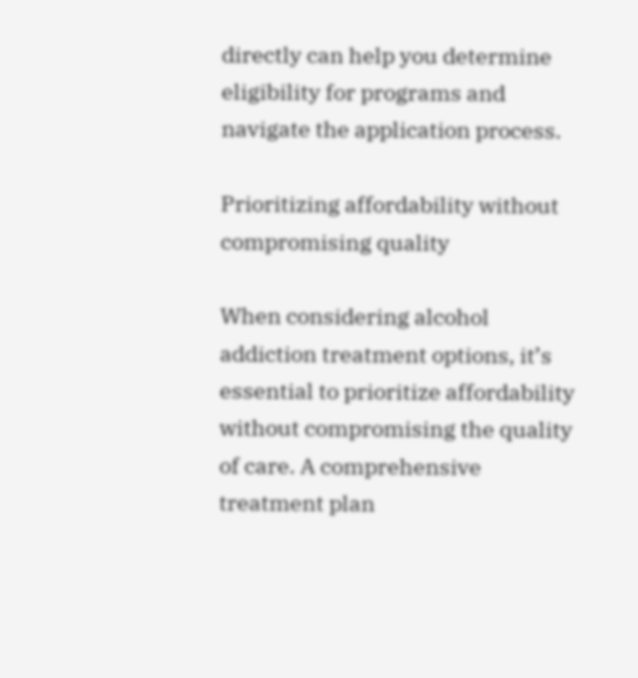directly can help you determine eligibility for programs and navigate the application process.

Prioritizing affordability without compromising quality

When considering alcohol addiction treatment options, it’s essential to prioritize affordability without compromising the quality of care. A comprehensive treatment plan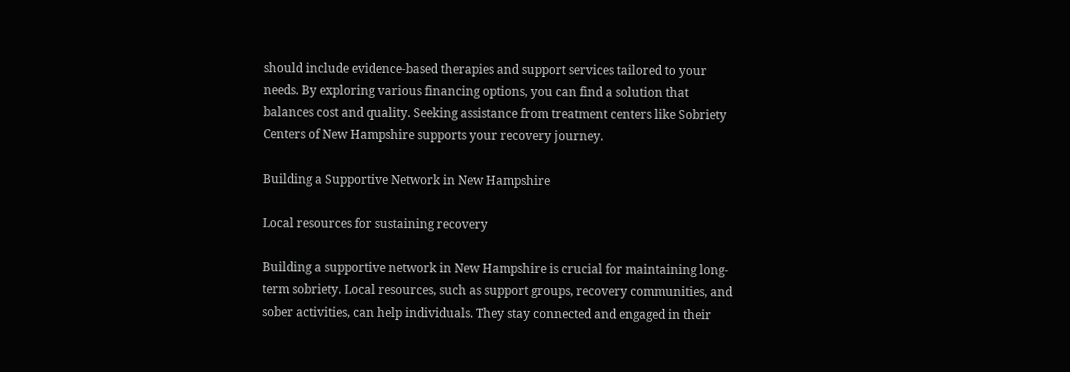should include evidence-based therapies and support services tailored to your needs. By exploring various financing options, you can find a solution that balances cost and quality. Seeking assistance from treatment centers like Sobriety Centers of New Hampshire supports your recovery journey.

Building a Supportive Network in New Hampshire

Local resources for sustaining recovery

Building a supportive network in New Hampshire is crucial for maintaining long-term sobriety. Local resources, such as support groups, recovery communities, and sober activities, can help individuals. They stay connected and engaged in their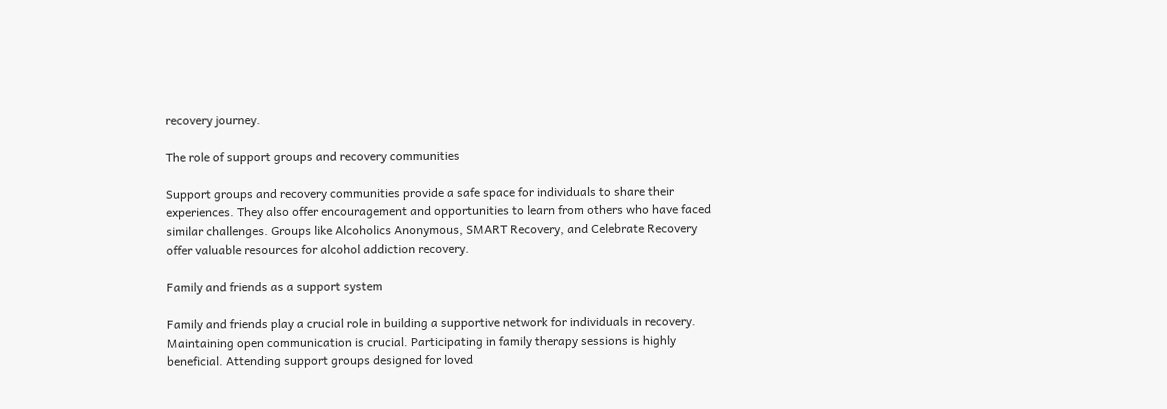recovery journey.

The role of support groups and recovery communities

Support groups and recovery communities provide a safe space for individuals to share their experiences. They also offer encouragement and opportunities to learn from others who have faced similar challenges. Groups like Alcoholics Anonymous, SMART Recovery, and Celebrate Recovery offer valuable resources for alcohol addiction recovery.

Family and friends as a support system

Family and friends play a crucial role in building a supportive network for individuals in recovery. Maintaining open communication is crucial. Participating in family therapy sessions is highly beneficial. Attending support groups designed for loved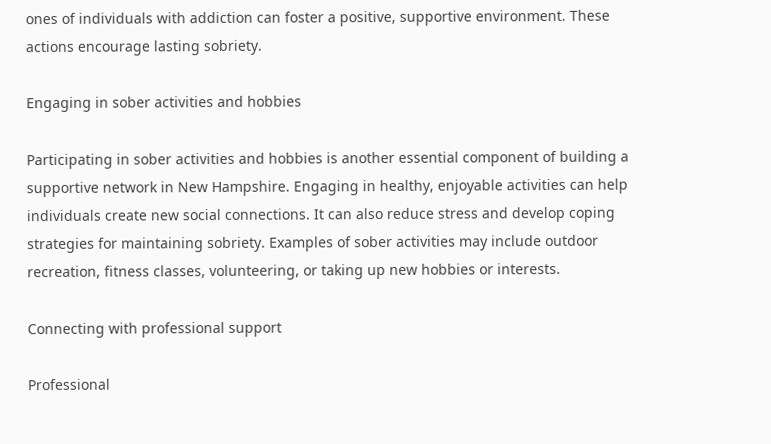ones of individuals with addiction can foster a positive, supportive environment. These actions encourage lasting sobriety.

Engaging in sober activities and hobbies

Participating in sober activities and hobbies is another essential component of building a supportive network in New Hampshire. Engaging in healthy, enjoyable activities can help individuals create new social connections. It can also reduce stress and develop coping strategies for maintaining sobriety. Examples of sober activities may include outdoor recreation, fitness classes, volunteering, or taking up new hobbies or interests.

Connecting with professional support

Professional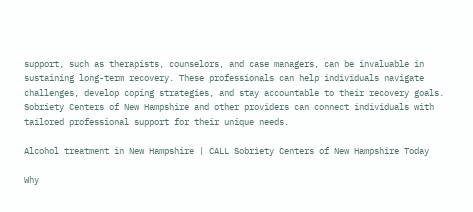support, such as therapists, counselors, and case managers, can be invaluable in sustaining long-term recovery. These professionals can help individuals navigate challenges, develop coping strategies, and stay accountable to their recovery goals. Sobriety Centers of New Hampshire and other providers can connect individuals with tailored professional support for their unique needs.

Alcohol treatment in New Hampshire | CALL Sobriety Centers of New Hampshire Today

Why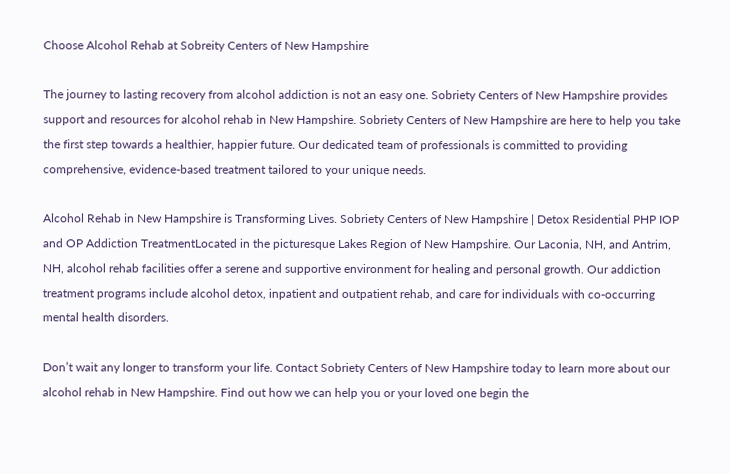Choose Alcohol Rehab at Sobreity Centers of New Hampshire

The journey to lasting recovery from alcohol addiction is not an easy one. Sobriety Centers of New Hampshire provides support and resources for alcohol rehab in New Hampshire. Sobriety Centers of New Hampshire are here to help you take the first step towards a healthier, happier future. Our dedicated team of professionals is committed to providing comprehensive, evidence-based treatment tailored to your unique needs.

Alcohol Rehab in New Hampshire is Transforming Lives. Sobriety Centers of New Hampshire | Detox Residential PHP IOP and OP Addiction TreatmentLocated in the picturesque Lakes Region of New Hampshire. Our Laconia, NH, and Antrim, NH, alcohol rehab facilities offer a serene and supportive environment for healing and personal growth. Our addiction treatment programs include alcohol detox, inpatient and outpatient rehab, and care for individuals with co-occurring mental health disorders.

Don’t wait any longer to transform your life. Contact Sobriety Centers of New Hampshire today to learn more about our alcohol rehab in New Hampshire. Find out how we can help you or your loved one begin the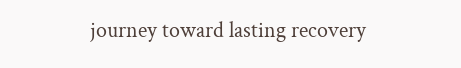journey toward lasting recovery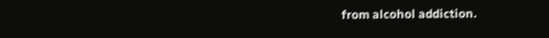from alcohol addiction.